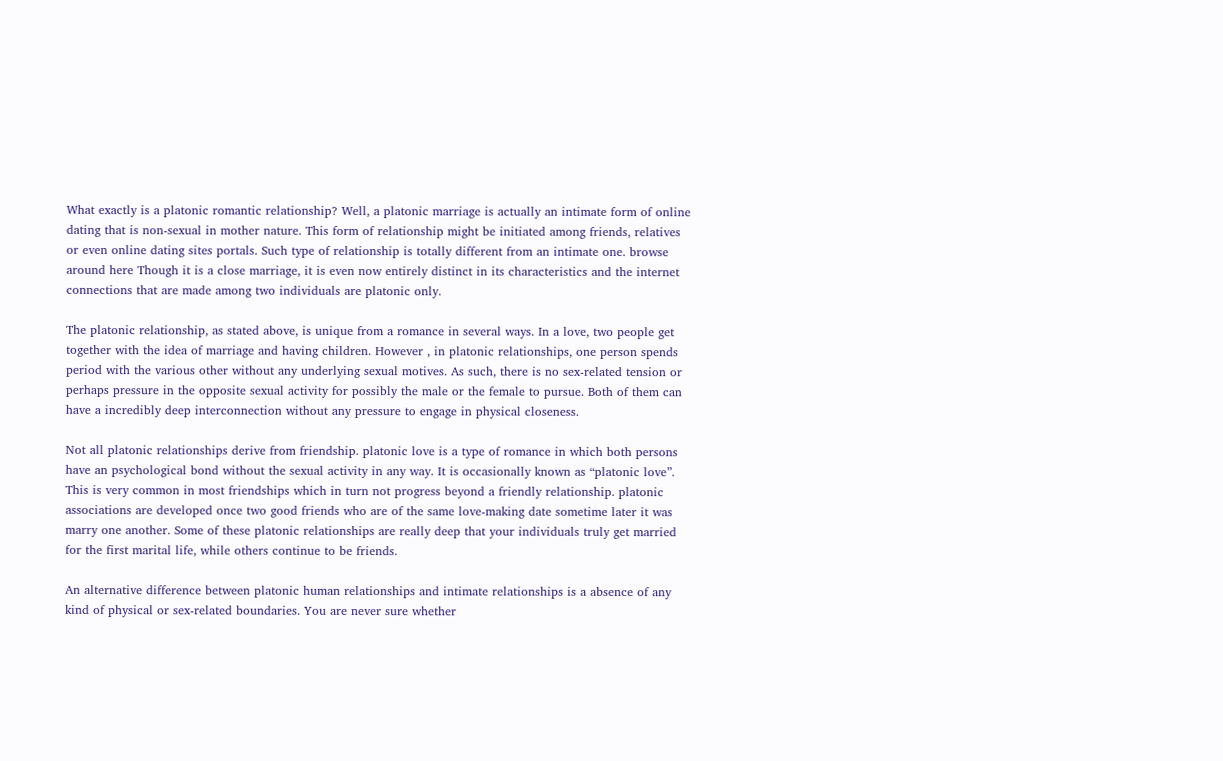What exactly is a platonic romantic relationship? Well, a platonic marriage is actually an intimate form of online dating that is non-sexual in mother nature. This form of relationship might be initiated among friends, relatives or even online dating sites portals. Such type of relationship is totally different from an intimate one. browse around here Though it is a close marriage, it is even now entirely distinct in its characteristics and the internet connections that are made among two individuals are platonic only.

The platonic relationship, as stated above, is unique from a romance in several ways. In a love, two people get together with the idea of marriage and having children. However , in platonic relationships, one person spends period with the various other without any underlying sexual motives. As such, there is no sex-related tension or perhaps pressure in the opposite sexual activity for possibly the male or the female to pursue. Both of them can have a incredibly deep interconnection without any pressure to engage in physical closeness.

Not all platonic relationships derive from friendship. platonic love is a type of romance in which both persons have an psychological bond without the sexual activity in any way. It is occasionally known as “platonic love”. This is very common in most friendships which in turn not progress beyond a friendly relationship. platonic associations are developed once two good friends who are of the same love-making date sometime later it was marry one another. Some of these platonic relationships are really deep that your individuals truly get married for the first marital life, while others continue to be friends.

An alternative difference between platonic human relationships and intimate relationships is a absence of any kind of physical or sex-related boundaries. You are never sure whether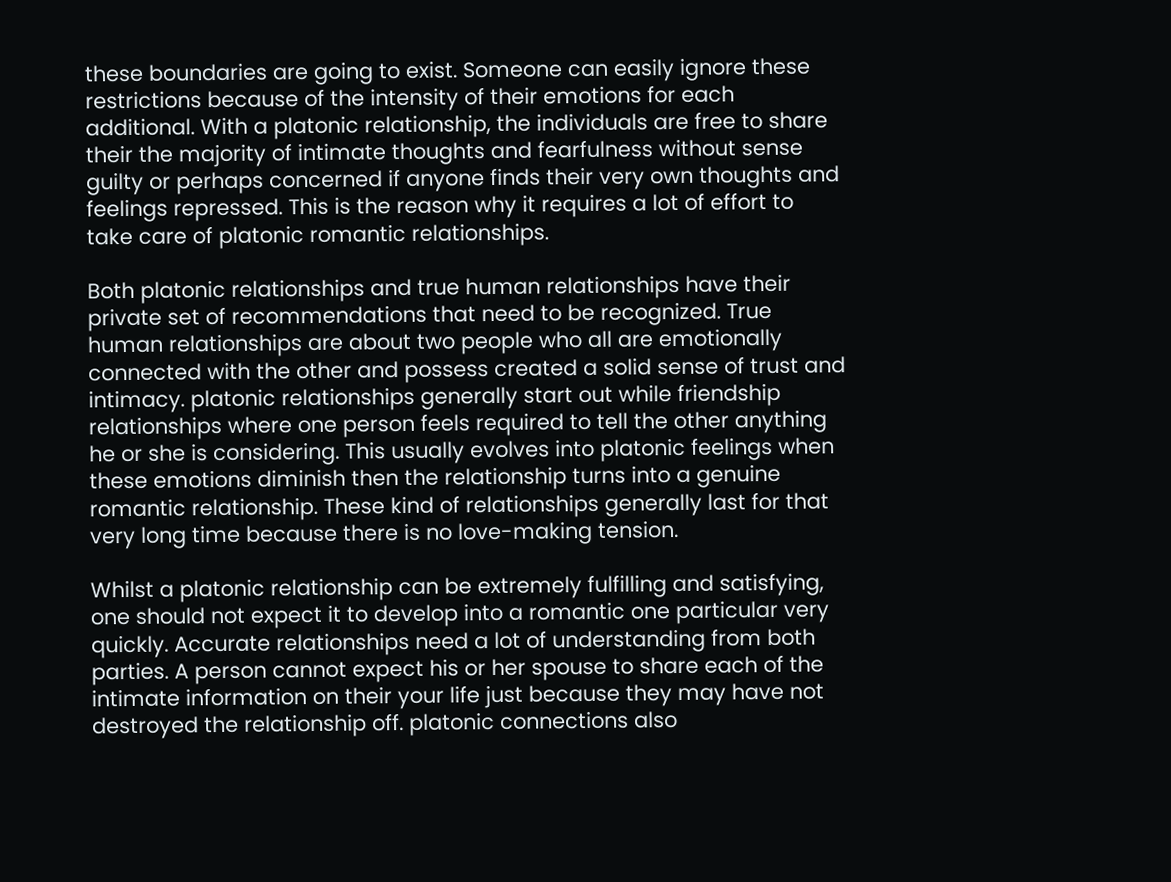these boundaries are going to exist. Someone can easily ignore these restrictions because of the intensity of their emotions for each additional. With a platonic relationship, the individuals are free to share their the majority of intimate thoughts and fearfulness without sense guilty or perhaps concerned if anyone finds their very own thoughts and feelings repressed. This is the reason why it requires a lot of effort to take care of platonic romantic relationships.

Both platonic relationships and true human relationships have their private set of recommendations that need to be recognized. True human relationships are about two people who all are emotionally connected with the other and possess created a solid sense of trust and intimacy. platonic relationships generally start out while friendship relationships where one person feels required to tell the other anything he or she is considering. This usually evolves into platonic feelings when these emotions diminish then the relationship turns into a genuine romantic relationship. These kind of relationships generally last for that very long time because there is no love-making tension.

Whilst a platonic relationship can be extremely fulfilling and satisfying, one should not expect it to develop into a romantic one particular very quickly. Accurate relationships need a lot of understanding from both parties. A person cannot expect his or her spouse to share each of the intimate information on their your life just because they may have not destroyed the relationship off. platonic connections also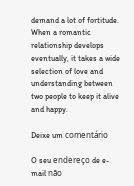demand a lot of fortitude. When a romantic relationship develops eventually, it takes a wide selection of love and understanding between two people to keep it alive and happy.

Deixe um comentário

O seu endereço de e-mail não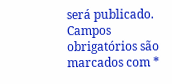será publicado. Campos obrigatórios são marcados com *